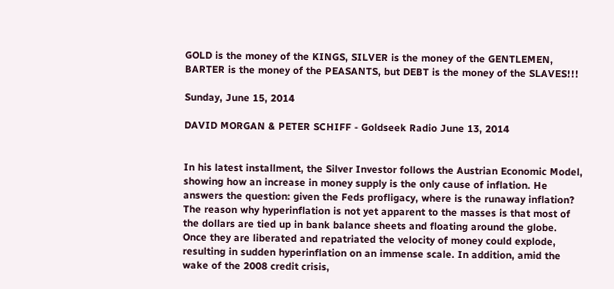GOLD is the money of the KINGS, SILVER is the money of the GENTLEMEN, BARTER is the money of the PEASANTS, but DEBT is the money of the SLAVES!!!

Sunday, June 15, 2014

DAVID MORGAN & PETER SCHIFF - Goldseek Radio June 13, 2014


In his latest installment, the Silver Investor follows the Austrian Economic Model, showing how an increase in money supply is the only cause of inflation. He answers the question: given the Feds profligacy, where is the runaway inflation? The reason why hyperinflation is not yet apparent to the masses is that most of the dollars are tied up in bank balance sheets and floating around the globe. Once they are liberated and repatriated the velocity of money could explode, resulting in sudden hyperinflation on an immense scale. In addition, amid the wake of the 2008 credit crisis,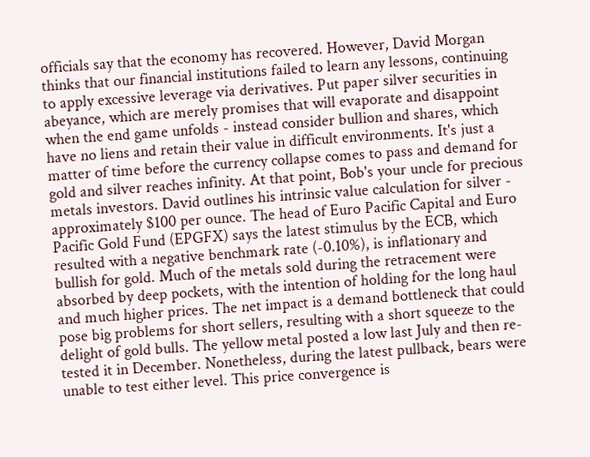officials say that the economy has recovered. However, David Morgan thinks that our financial institutions failed to learn any lessons, continuing to apply excessive leverage via derivatives. Put paper silver securities in abeyance, which are merely promises that will evaporate and disappoint when the end game unfolds - instead consider bullion and shares, which have no liens and retain their value in difficult environments. It's just a matter of time before the currency collapse comes to pass and demand for gold and silver reaches infinity. At that point, Bob's your uncle for precious metals investors. David outlines his intrinsic value calculation for silver - approximately $100 per ounce. The head of Euro Pacific Capital and Euro Pacific Gold Fund (EPGFX) says the latest stimulus by the ECB, which resulted with a negative benchmark rate (-0.10%), is inflationary and bullish for gold. Much of the metals sold during the retracement were absorbed by deep pockets, with the intention of holding for the long haul and much higher prices. The net impact is a demand bottleneck that could pose big problems for short sellers, resulting with a short squeeze to the delight of gold bulls. The yellow metal posted a low last July and then re-tested it in December. Nonetheless, during the latest pullback, bears were unable to test either level. This price convergence is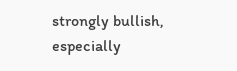strongly bullish, especially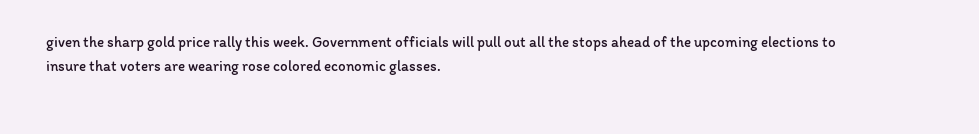given the sharp gold price rally this week. Government officials will pull out all the stops ahead of the upcoming elections to insure that voters are wearing rose colored economic glasses.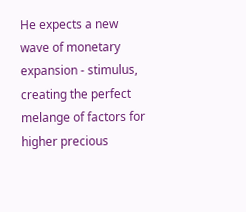He expects a new wave of monetary expansion - stimulus, creating the perfect melange of factors for higher precious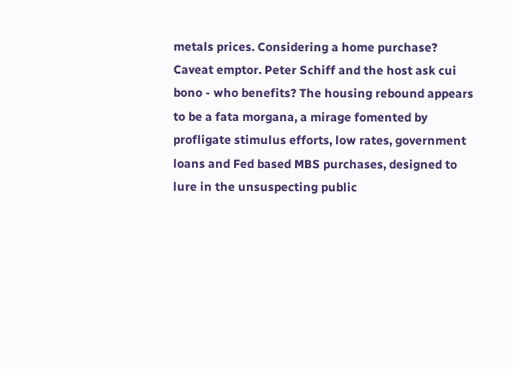metals prices. Considering a home purchase? Caveat emptor. Peter Schiff and the host ask cui bono - who benefits? The housing rebound appears to be a fata morgana, a mirage fomented by profligate stimulus efforts, low rates, government loans and Fed based MBS purchases, designed to lure in the unsuspecting public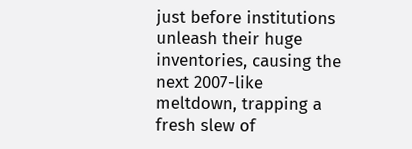just before institutions unleash their huge inventories, causing the next 2007-like meltdown, trapping a fresh slew of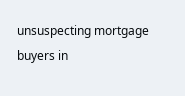unsuspecting mortgage buyers in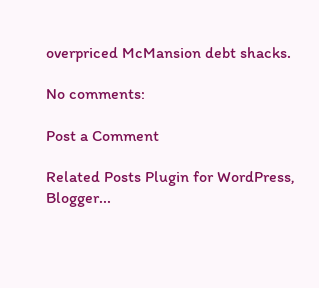overpriced McMansion debt shacks.

No comments:

Post a Comment

Related Posts Plugin for WordPress, Blogger...